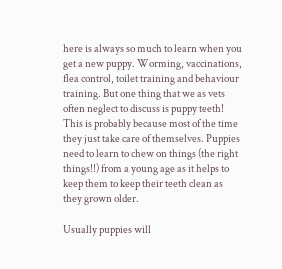here is always so much to learn when you get a new puppy. Worming, vaccinations, flea control, toilet training and behaviour training. But one thing that we as vets often neglect to discuss is puppy teeth! This is probably because most of the time they just take care of themselves. Puppies need to learn to chew on things (the right things!!) from a young age as it helps to keep them to keep their teeth clean as they grown older.

Usually puppies will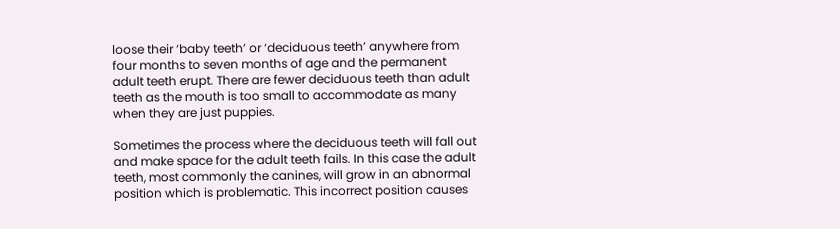loose their ‘baby teeth’ or ‘deciduous teeth’ anywhere from four months to seven months of age and the permanent adult teeth erupt. There are fewer deciduous teeth than adult teeth as the mouth is too small to accommodate as many when they are just puppies.

Sometimes the process where the deciduous teeth will fall out and make space for the adult teeth fails. In this case the adult teeth, most commonly the canines, will grow in an abnormal position which is problematic. This incorrect position causes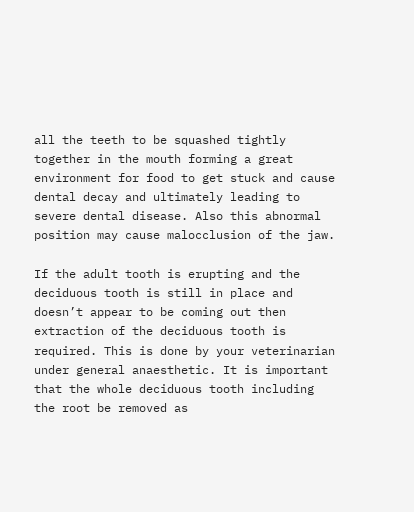all the teeth to be squashed tightly together in the mouth forming a great environment for food to get stuck and cause dental decay and ultimately leading to severe dental disease. Also this abnormal position may cause malocclusion of the jaw.

If the adult tooth is erupting and the deciduous tooth is still in place and doesn’t appear to be coming out then extraction of the deciduous tooth is required. This is done by your veterinarian under general anaesthetic. It is important that the whole deciduous tooth including the root be removed as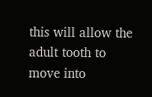this will allow the adult tooth to move into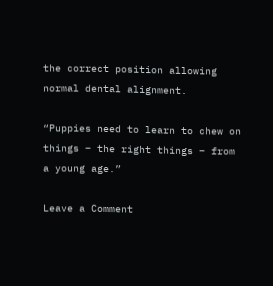the correct position allowing normal dental alignment.

“Puppies need to learn to chew on things – the right things – from a young age.”

Leave a Comment